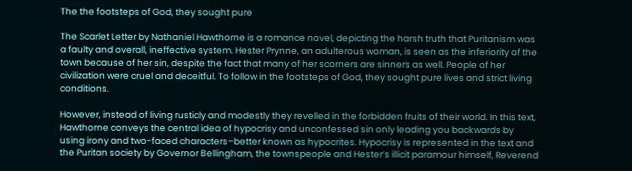The the footsteps of God, they sought pure

The Scarlet Letter by Nathaniel Hawthorne is a romance novel, depicting the harsh truth that Puritanism was a faulty and overall, ineffective system. Hester Prynne, an adulterous woman, is seen as the inferiority of the town because of her sin, despite the fact that many of her scorners are sinners as well. People of her civilization were cruel and deceitful. To follow in the footsteps of God, they sought pure lives and strict living conditions.

However, instead of living rusticly and modestly they revelled in the forbidden fruits of their world. In this text, Hawthorne conveys the central idea of hypocrisy and unconfessed sin only leading you backwards by using irony and two-faced characters–better known as hypocrites. Hypocrisy is represented in the text and the Puritan society by Governor Bellingham, the townspeople and Hester’s illicit paramour himself, Reverend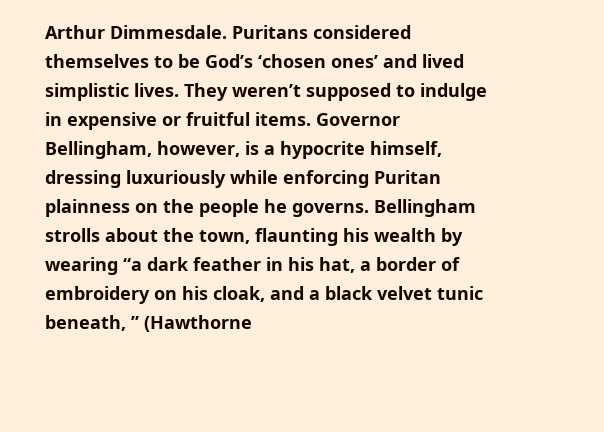Arthur Dimmesdale. Puritans considered themselves to be God’s ‘chosen ones’ and lived simplistic lives. They weren’t supposed to indulge in expensive or fruitful items. Governor Bellingham, however, is a hypocrite himself, dressing luxuriously while enforcing Puritan plainness on the people he governs. Bellingham strolls about the town, flaunting his wealth by wearing “a dark feather in his hat, a border of embroidery on his cloak, and a black velvet tunic beneath, ” (Hawthorne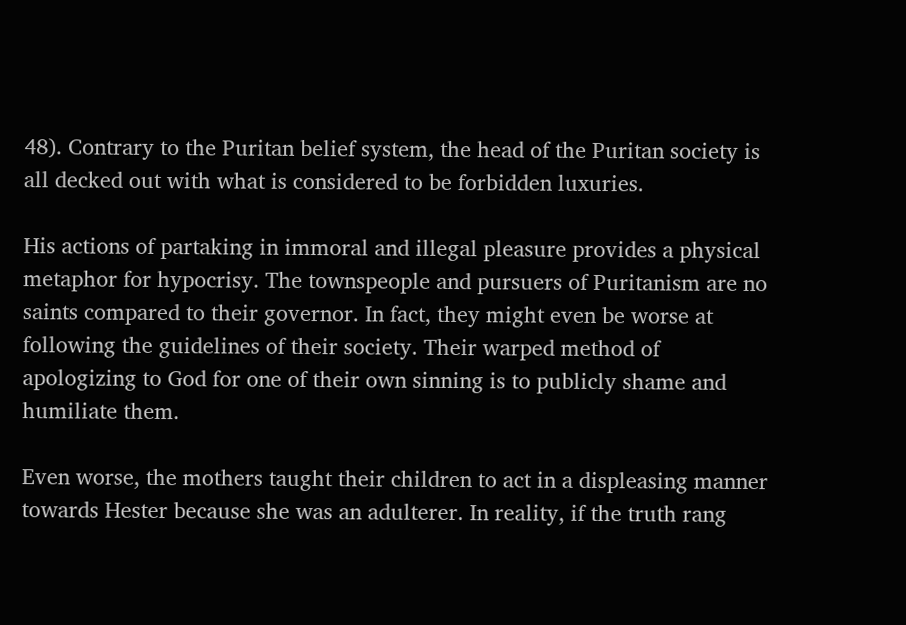48). Contrary to the Puritan belief system, the head of the Puritan society is all decked out with what is considered to be forbidden luxuries.

His actions of partaking in immoral and illegal pleasure provides a physical metaphor for hypocrisy. The townspeople and pursuers of Puritanism are no saints compared to their governor. In fact, they might even be worse at following the guidelines of their society. Their warped method of apologizing to God for one of their own sinning is to publicly shame and humiliate them.

Even worse, the mothers taught their children to act in a displeasing manner towards Hester because she was an adulterer. In reality, if the truth rang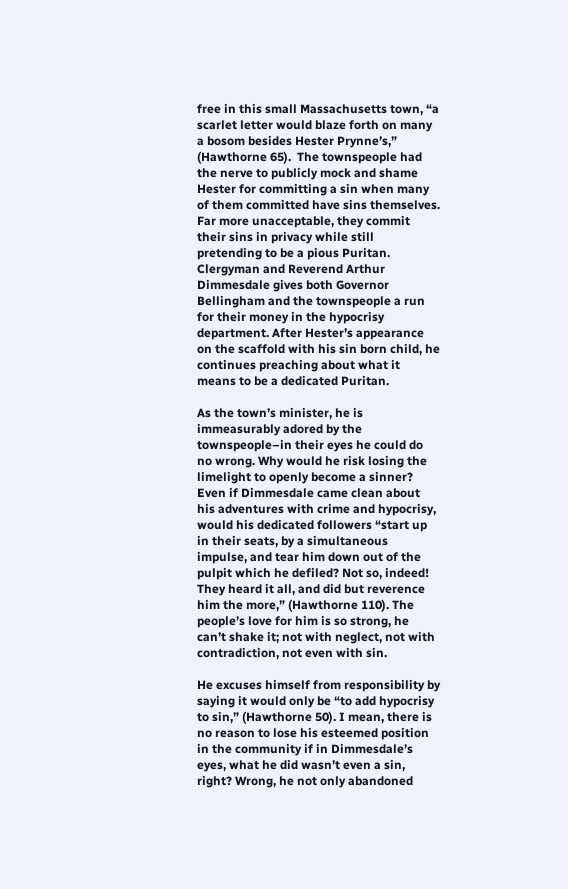free in this small Massachusetts town, “a scarlet letter would blaze forth on many a bosom besides Hester Prynne’s,” (Hawthorne 65).  The townspeople had the nerve to publicly mock and shame Hester for committing a sin when many of them committed have sins themselves. Far more unacceptable, they commit their sins in privacy while still pretending to be a pious Puritan. Clergyman and Reverend Arthur Dimmesdale gives both Governor Bellingham and the townspeople a run for their money in the hypocrisy department. After Hester’s appearance on the scaffold with his sin born child, he continues preaching about what it means to be a dedicated Puritan.

As the town’s minister, he is immeasurably adored by the townspeople–in their eyes he could do no wrong. Why would he risk losing the limelight to openly become a sinner? Even if Dimmesdale came clean about his adventures with crime and hypocrisy, would his dedicated followers “start up in their seats, by a simultaneous impulse, and tear him down out of the pulpit which he defiled? Not so, indeed! They heard it all, and did but reverence him the more,” (Hawthorne 110). The people’s love for him is so strong, he can’t shake it; not with neglect, not with contradiction, not even with sin.

He excuses himself from responsibility by saying it would only be “to add hypocrisy to sin,” (Hawthorne 50). I mean, there is no reason to lose his esteemed position in the community if in Dimmesdale’s eyes, what he did wasn’t even a sin, right? Wrong, he not only abandoned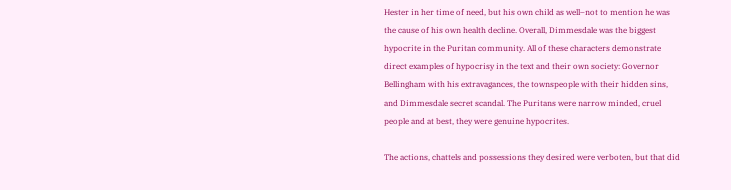Hester in her time of need, but his own child as well–not to mention he was the cause of his own health decline. Overall, Dimmesdale was the biggest hypocrite in the Puritan community. All of these characters demonstrate direct examples of hypocrisy in the text and their own society: Governor Bellingham with his extravagances, the townspeople with their hidden sins, and Dimmesdale secret scandal. The Puritans were narrow minded, cruel people and at best, they were genuine hypocrites.

The actions, chattels and possessions they desired were verboten, but that did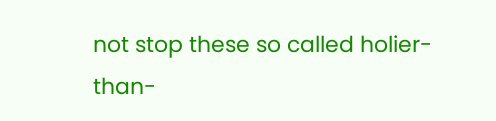not stop these so called holier-than-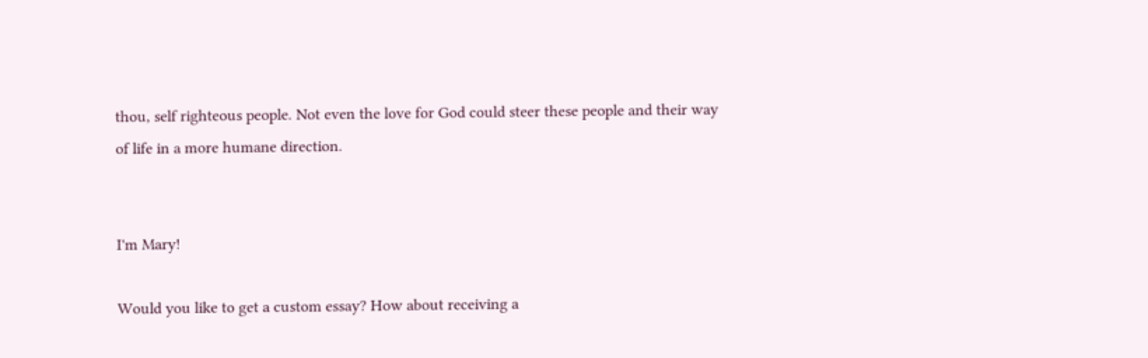thou, self righteous people. Not even the love for God could steer these people and their way of life in a more humane direction.


I'm Mary!

Would you like to get a custom essay? How about receiving a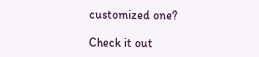customized one?

Check it out